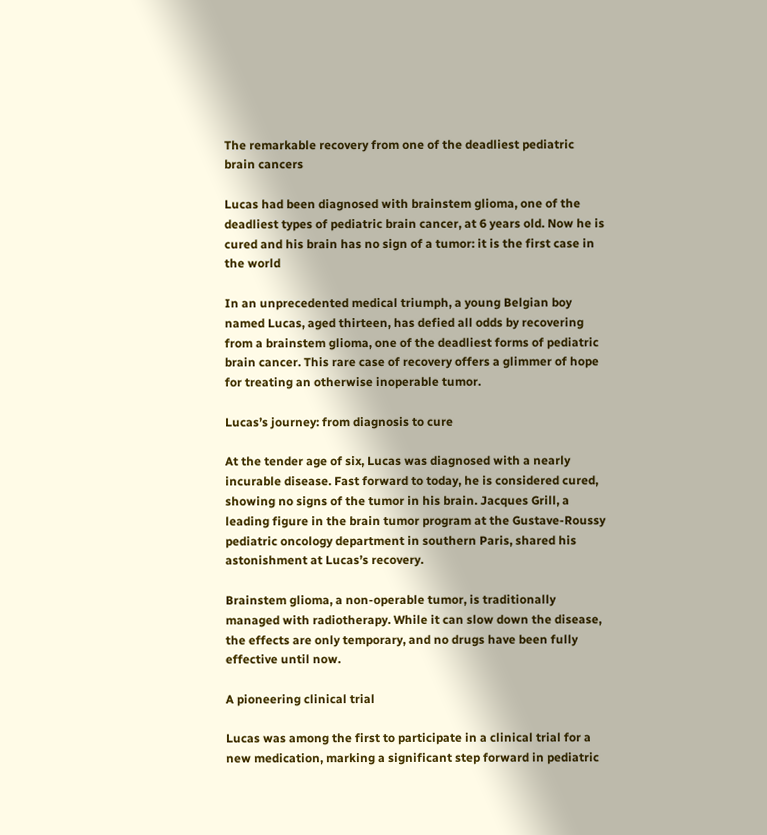The remarkable recovery from one of the deadliest pediatric brain cancers

Lucas had been diagnosed with brainstem glioma, one of the deadliest types of pediatric brain cancer, at 6 years old. Now he is cured and his brain has no sign of a tumor: it is the first case in the world

In an unprecedented medical triumph, a young Belgian boy named Lucas, aged thirteen, has defied all odds by recovering from a brainstem glioma, one of the deadliest forms of pediatric brain cancer. This rare case of recovery offers a glimmer of hope for treating an otherwise inoperable tumor.

Lucas’s journey: from diagnosis to cure

At the tender age of six, Lucas was diagnosed with a nearly incurable disease. Fast forward to today, he is considered cured, showing no signs of the tumor in his brain. Jacques Grill, a leading figure in the brain tumor program at the Gustave-Roussy pediatric oncology department in southern Paris, shared his astonishment at Lucas’s recovery.

Brainstem glioma, a non-operable tumor, is traditionally managed with radiotherapy. While it can slow down the disease, the effects are only temporary, and no drugs have been fully effective until now.

A pioneering clinical trial

Lucas was among the first to participate in a clinical trial for a new medication, marking a significant step forward in pediatric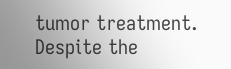tumor treatment. Despite the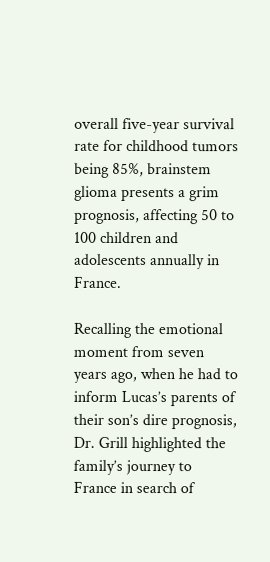overall five-year survival rate for childhood tumors being 85%, brainstem glioma presents a grim prognosis, affecting 50 to 100 children and adolescents annually in France.

Recalling the emotional moment from seven years ago, when he had to inform Lucas’s parents of their son’s dire prognosis, Dr. Grill highlighted the family’s journey to France in search of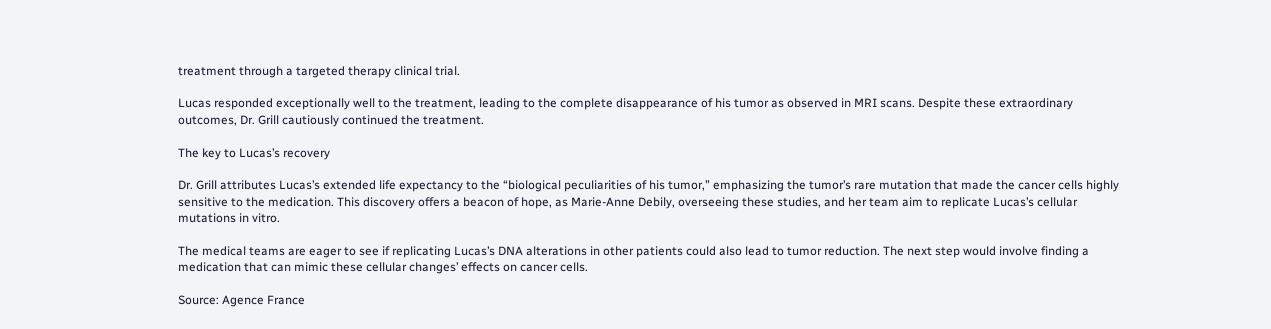treatment through a targeted therapy clinical trial.

Lucas responded exceptionally well to the treatment, leading to the complete disappearance of his tumor as observed in MRI scans. Despite these extraordinary outcomes, Dr. Grill cautiously continued the treatment.

The key to Lucas’s recovery

Dr. Grill attributes Lucas’s extended life expectancy to the “biological peculiarities of his tumor,” emphasizing the tumor’s rare mutation that made the cancer cells highly sensitive to the medication. This discovery offers a beacon of hope, as Marie-Anne Debily, overseeing these studies, and her team aim to replicate Lucas’s cellular mutations in vitro.

The medical teams are eager to see if replicating Lucas’s DNA alterations in other patients could also lead to tumor reduction. The next step would involve finding a medication that can mimic these cellular changes’ effects on cancer cells.

Source: Agence France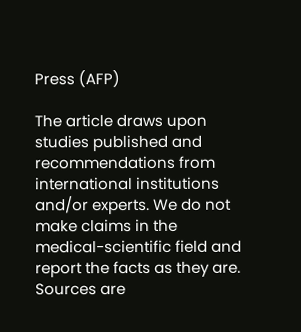Press (AFP)

The article draws upon studies published and recommendations from international institutions and/or experts. We do not make claims in the medical-scientific field and report the facts as they are. Sources are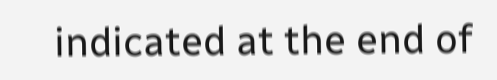indicated at the end of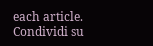each article.
Condividi su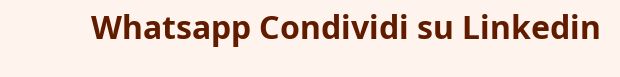Whatsapp Condividi su Linkedin